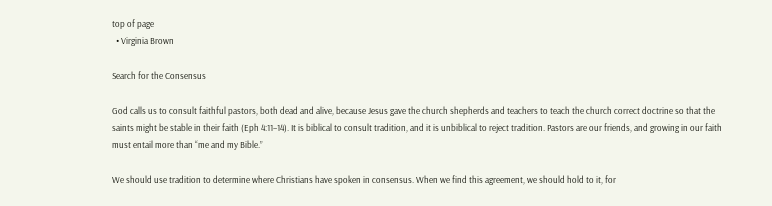top of page
  • Virginia Brown

Search for the Consensus

God calls us to consult faithful pastors, both dead and alive, because Jesus gave the church shepherds and teachers to teach the church correct doctrine so that the saints might be stable in their faith (Eph 4:11–14). It is biblical to consult tradition, and it is unbiblical to reject tradition. Pastors are our friends, and growing in our faith must entail more than “me and my Bible.”

We should use tradition to determine where Christians have spoken in consensus. When we find this agreement, we should hold to it, for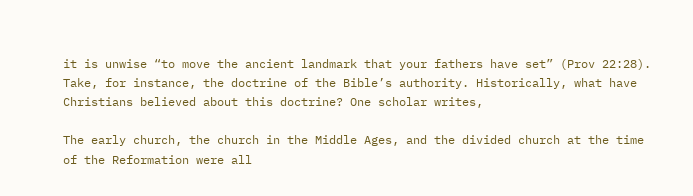it is unwise “to move the ancient landmark that your fathers have set” (Prov 22:28). Take, for instance, the doctrine of the Bible’s authority. Historically, what have Christians believed about this doctrine? One scholar writes,

The early church, the church in the Middle Ages, and the divided church at the time of the Reformation were all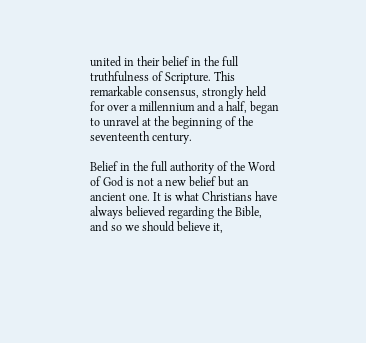united in their belief in the full truthfulness of Scripture. This remarkable consensus, strongly held for over a millennium and a half, began to unravel at the beginning of the seventeenth century.

Belief in the full authority of the Word of God is not a new belief but an ancient one. It is what Christians have always believed regarding the Bible, and so we should believe it,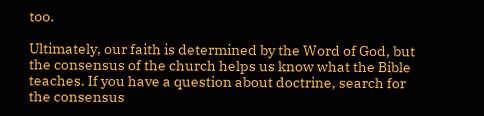too.

Ultimately, our faith is determined by the Word of God, but the consensus of the church helps us know what the Bible teaches. If you have a question about doctrine, search for the consensus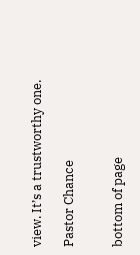view. It’s a trustworthy one.

Pastor Chance


bottom of page